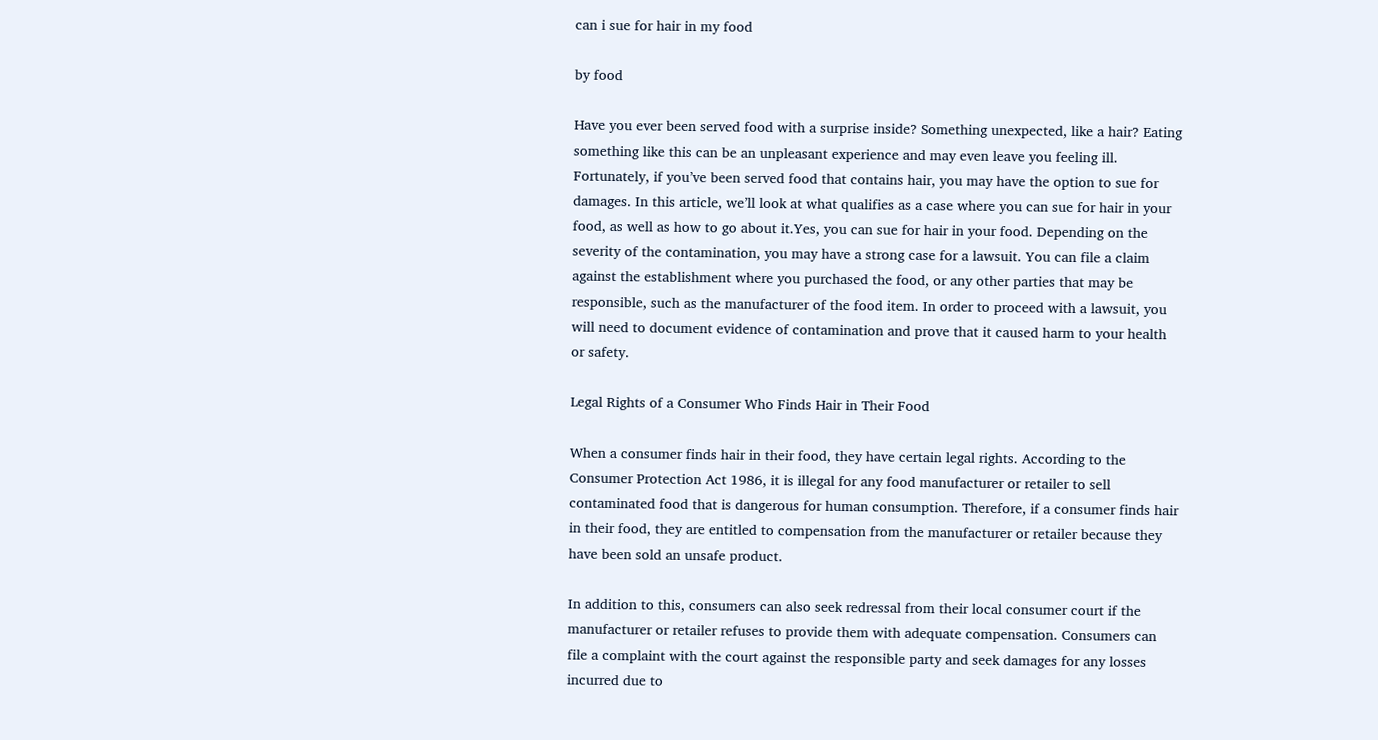can i sue for hair in my food

by food

Have you ever been served food with a surprise inside? Something unexpected, like a hair? Eating something like this can be an unpleasant experience and may even leave you feeling ill. Fortunately, if you’ve been served food that contains hair, you may have the option to sue for damages. In this article, we’ll look at what qualifies as a case where you can sue for hair in your food, as well as how to go about it.Yes, you can sue for hair in your food. Depending on the severity of the contamination, you may have a strong case for a lawsuit. You can file a claim against the establishment where you purchased the food, or any other parties that may be responsible, such as the manufacturer of the food item. In order to proceed with a lawsuit, you will need to document evidence of contamination and prove that it caused harm to your health or safety.

Legal Rights of a Consumer Who Finds Hair in Their Food

When a consumer finds hair in their food, they have certain legal rights. According to the Consumer Protection Act 1986, it is illegal for any food manufacturer or retailer to sell contaminated food that is dangerous for human consumption. Therefore, if a consumer finds hair in their food, they are entitled to compensation from the manufacturer or retailer because they have been sold an unsafe product.

In addition to this, consumers can also seek redressal from their local consumer court if the manufacturer or retailer refuses to provide them with adequate compensation. Consumers can file a complaint with the court against the responsible party and seek damages for any losses incurred due to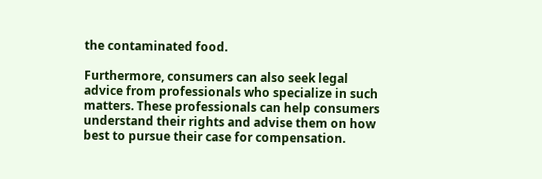the contaminated food.

Furthermore, consumers can also seek legal advice from professionals who specialize in such matters. These professionals can help consumers understand their rights and advise them on how best to pursue their case for compensation.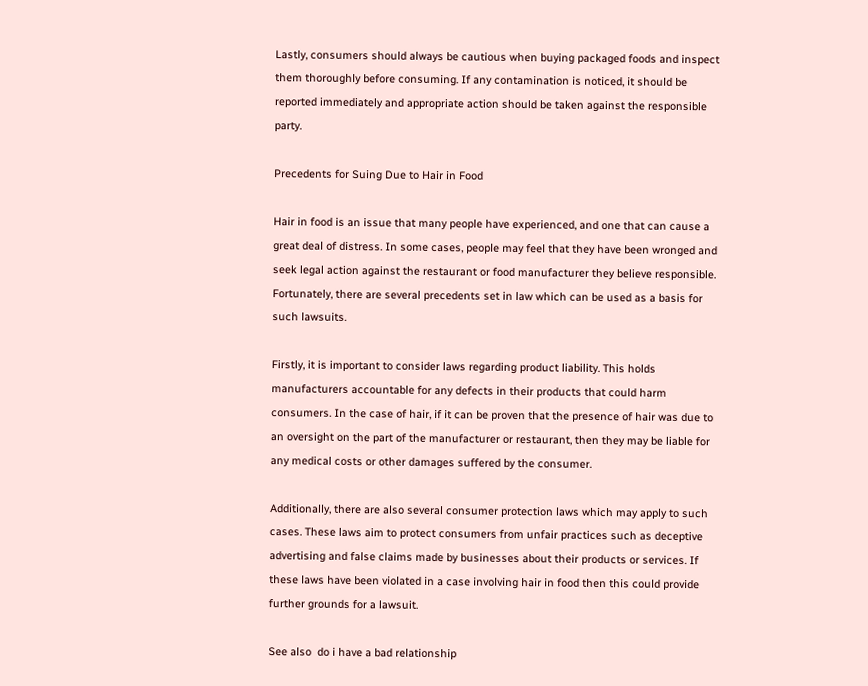Lastly, consumers should always be cautious when buying packaged foods and inspect them thoroughly before consuming. If any contamination is noticed, it should be reported immediately and appropriate action should be taken against the responsible party.

Precedents for Suing Due to Hair in Food

Hair in food is an issue that many people have experienced, and one that can cause a great deal of distress. In some cases, people may feel that they have been wronged and seek legal action against the restaurant or food manufacturer they believe responsible. Fortunately, there are several precedents set in law which can be used as a basis for such lawsuits.

Firstly, it is important to consider laws regarding product liability. This holds manufacturers accountable for any defects in their products that could harm consumers. In the case of hair, if it can be proven that the presence of hair was due to an oversight on the part of the manufacturer or restaurant, then they may be liable for any medical costs or other damages suffered by the consumer.

Additionally, there are also several consumer protection laws which may apply to such cases. These laws aim to protect consumers from unfair practices such as deceptive advertising and false claims made by businesses about their products or services. If these laws have been violated in a case involving hair in food then this could provide further grounds for a lawsuit.

See also  do i have a bad relationship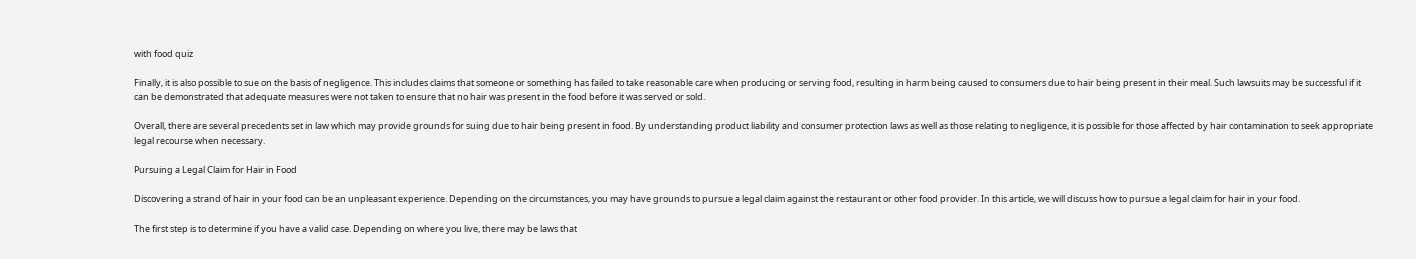with food quiz

Finally, it is also possible to sue on the basis of negligence. This includes claims that someone or something has failed to take reasonable care when producing or serving food, resulting in harm being caused to consumers due to hair being present in their meal. Such lawsuits may be successful if it can be demonstrated that adequate measures were not taken to ensure that no hair was present in the food before it was served or sold.

Overall, there are several precedents set in law which may provide grounds for suing due to hair being present in food. By understanding product liability and consumer protection laws as well as those relating to negligence, it is possible for those affected by hair contamination to seek appropriate legal recourse when necessary.

Pursuing a Legal Claim for Hair in Food

Discovering a strand of hair in your food can be an unpleasant experience. Depending on the circumstances, you may have grounds to pursue a legal claim against the restaurant or other food provider. In this article, we will discuss how to pursue a legal claim for hair in your food.

The first step is to determine if you have a valid case. Depending on where you live, there may be laws that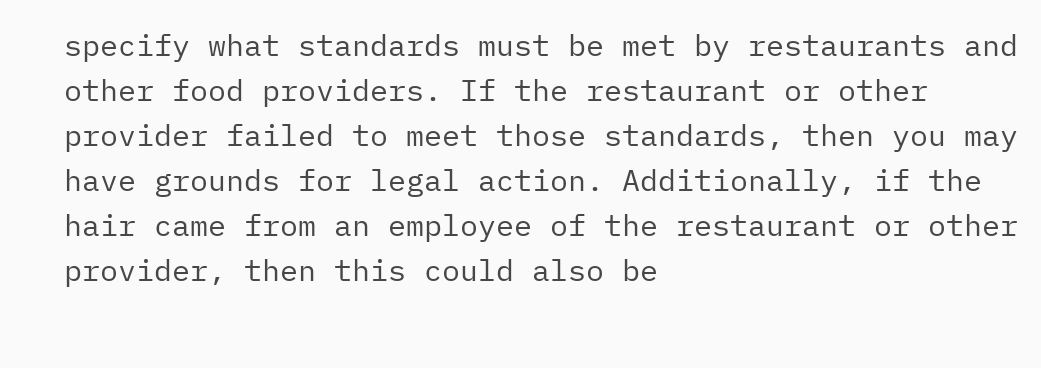specify what standards must be met by restaurants and other food providers. If the restaurant or other provider failed to meet those standards, then you may have grounds for legal action. Additionally, if the hair came from an employee of the restaurant or other provider, then this could also be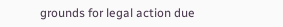grounds for legal action due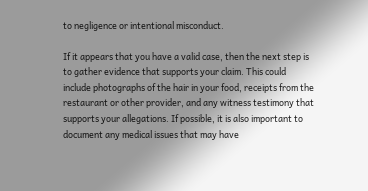to negligence or intentional misconduct.

If it appears that you have a valid case, then the next step is to gather evidence that supports your claim. This could include photographs of the hair in your food, receipts from the restaurant or other provider, and any witness testimony that supports your allegations. If possible, it is also important to document any medical issues that may have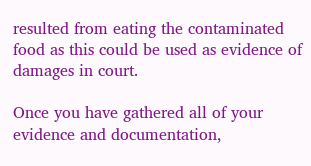resulted from eating the contaminated food as this could be used as evidence of damages in court.

Once you have gathered all of your evidence and documentation,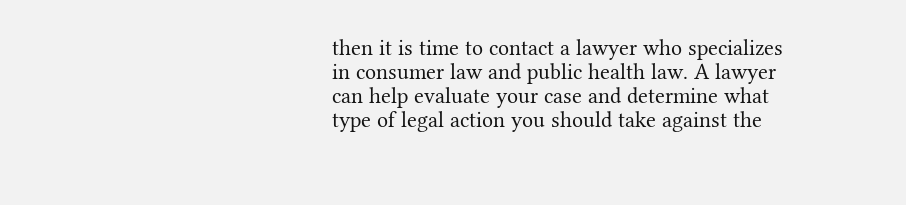then it is time to contact a lawyer who specializes in consumer law and public health law. A lawyer can help evaluate your case and determine what type of legal action you should take against the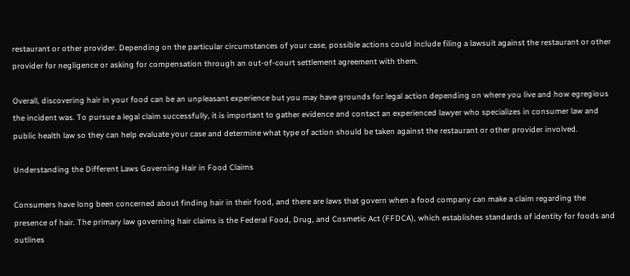restaurant or other provider. Depending on the particular circumstances of your case, possible actions could include filing a lawsuit against the restaurant or other provider for negligence or asking for compensation through an out-of-court settlement agreement with them.

Overall, discovering hair in your food can be an unpleasant experience but you may have grounds for legal action depending on where you live and how egregious the incident was. To pursue a legal claim successfully, it is important to gather evidence and contact an experienced lawyer who specializes in consumer law and public health law so they can help evaluate your case and determine what type of action should be taken against the restaurant or other provider involved.

Understanding the Different Laws Governing Hair in Food Claims

Consumers have long been concerned about finding hair in their food, and there are laws that govern when a food company can make a claim regarding the presence of hair. The primary law governing hair claims is the Federal Food, Drug, and Cosmetic Act (FFDCA), which establishes standards of identity for foods and outlines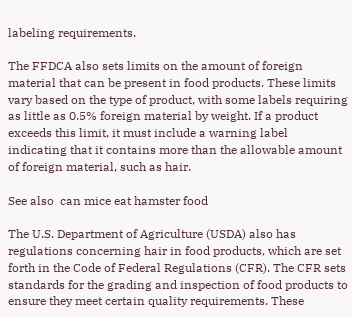labeling requirements.

The FFDCA also sets limits on the amount of foreign material that can be present in food products. These limits vary based on the type of product, with some labels requiring as little as 0.5% foreign material by weight. If a product exceeds this limit, it must include a warning label indicating that it contains more than the allowable amount of foreign material, such as hair.

See also  can mice eat hamster food

The U.S. Department of Agriculture (USDA) also has regulations concerning hair in food products, which are set forth in the Code of Federal Regulations (CFR). The CFR sets standards for the grading and inspection of food products to ensure they meet certain quality requirements. These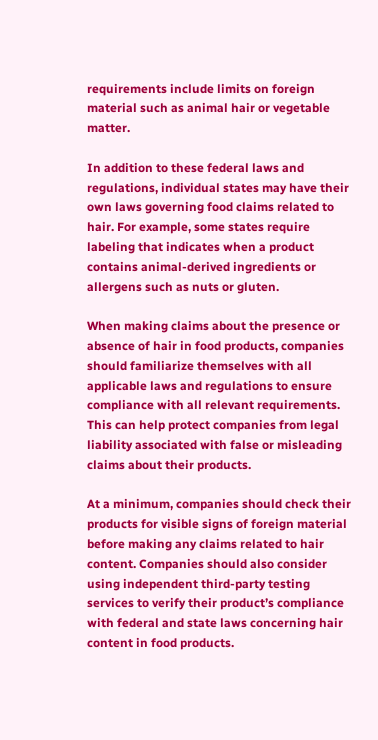requirements include limits on foreign material such as animal hair or vegetable matter.

In addition to these federal laws and regulations, individual states may have their own laws governing food claims related to hair. For example, some states require labeling that indicates when a product contains animal-derived ingredients or allergens such as nuts or gluten.

When making claims about the presence or absence of hair in food products, companies should familiarize themselves with all applicable laws and regulations to ensure compliance with all relevant requirements. This can help protect companies from legal liability associated with false or misleading claims about their products.

At a minimum, companies should check their products for visible signs of foreign material before making any claims related to hair content. Companies should also consider using independent third-party testing services to verify their product’s compliance with federal and state laws concerning hair content in food products.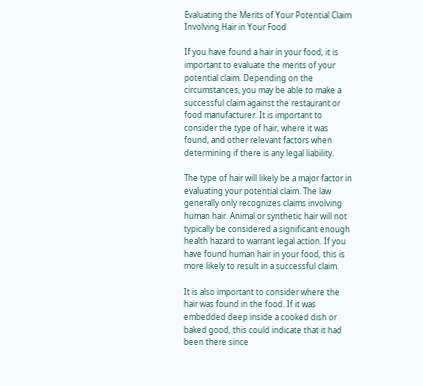Evaluating the Merits of Your Potential Claim Involving Hair in Your Food

If you have found a hair in your food, it is important to evaluate the merits of your potential claim. Depending on the circumstances, you may be able to make a successful claim against the restaurant or food manufacturer. It is important to consider the type of hair, where it was found, and other relevant factors when determining if there is any legal liability.

The type of hair will likely be a major factor in evaluating your potential claim. The law generally only recognizes claims involving human hair. Animal or synthetic hair will not typically be considered a significant enough health hazard to warrant legal action. If you have found human hair in your food, this is more likely to result in a successful claim.

It is also important to consider where the hair was found in the food. If it was embedded deep inside a cooked dish or baked good, this could indicate that it had been there since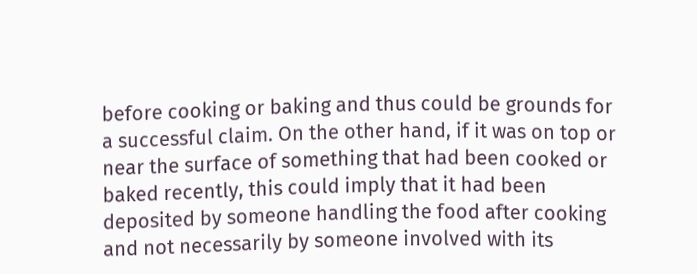before cooking or baking and thus could be grounds for a successful claim. On the other hand, if it was on top or near the surface of something that had been cooked or baked recently, this could imply that it had been deposited by someone handling the food after cooking and not necessarily by someone involved with its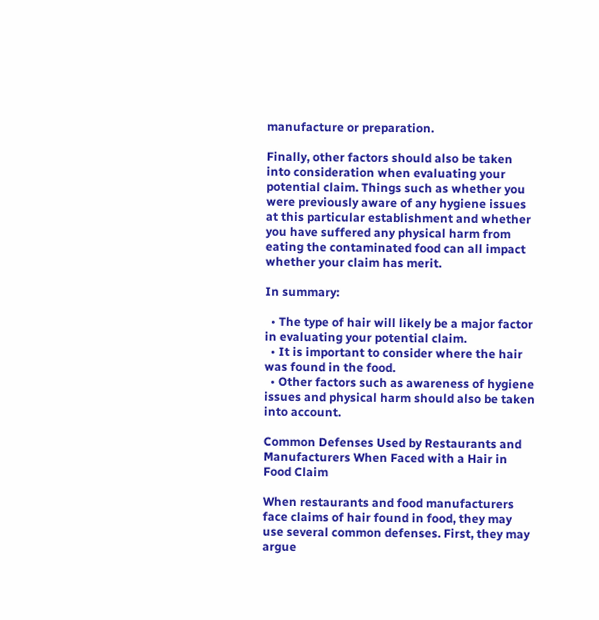manufacture or preparation.

Finally, other factors should also be taken into consideration when evaluating your potential claim. Things such as whether you were previously aware of any hygiene issues at this particular establishment and whether you have suffered any physical harm from eating the contaminated food can all impact whether your claim has merit.

In summary:

  • The type of hair will likely be a major factor in evaluating your potential claim.
  • It is important to consider where the hair was found in the food.
  • Other factors such as awareness of hygiene issues and physical harm should also be taken into account.

Common Defenses Used by Restaurants and Manufacturers When Faced with a Hair in Food Claim

When restaurants and food manufacturers face claims of hair found in food, they may use several common defenses. First, they may argue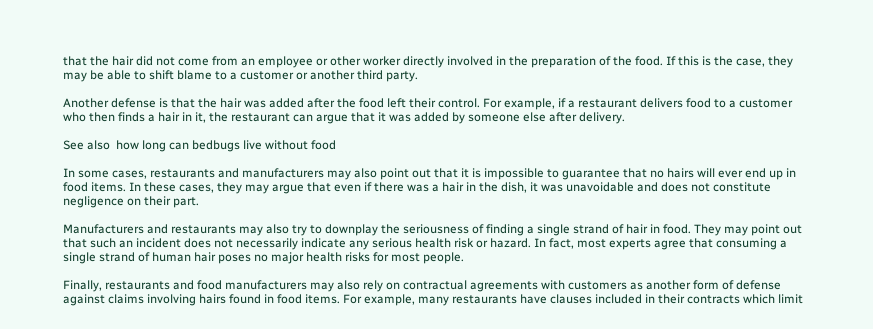that the hair did not come from an employee or other worker directly involved in the preparation of the food. If this is the case, they may be able to shift blame to a customer or another third party.

Another defense is that the hair was added after the food left their control. For example, if a restaurant delivers food to a customer who then finds a hair in it, the restaurant can argue that it was added by someone else after delivery.

See also  how long can bedbugs live without food

In some cases, restaurants and manufacturers may also point out that it is impossible to guarantee that no hairs will ever end up in food items. In these cases, they may argue that even if there was a hair in the dish, it was unavoidable and does not constitute negligence on their part.

Manufacturers and restaurants may also try to downplay the seriousness of finding a single strand of hair in food. They may point out that such an incident does not necessarily indicate any serious health risk or hazard. In fact, most experts agree that consuming a single strand of human hair poses no major health risks for most people.

Finally, restaurants and food manufacturers may also rely on contractual agreements with customers as another form of defense against claims involving hairs found in food items. For example, many restaurants have clauses included in their contracts which limit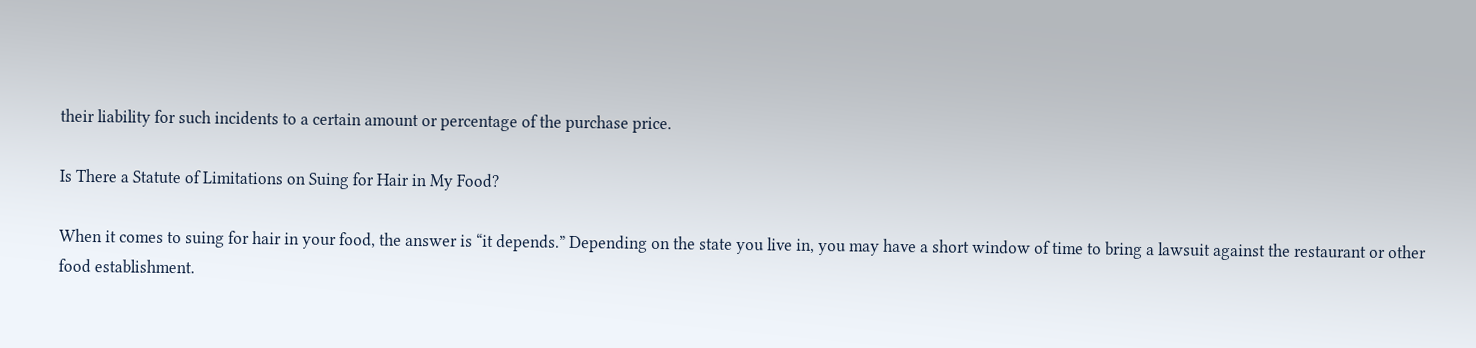their liability for such incidents to a certain amount or percentage of the purchase price.

Is There a Statute of Limitations on Suing for Hair in My Food?

When it comes to suing for hair in your food, the answer is “it depends.” Depending on the state you live in, you may have a short window of time to bring a lawsuit against the restaurant or other food establishment.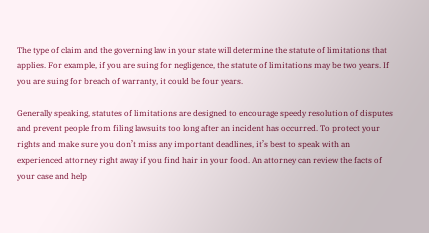The type of claim and the governing law in your state will determine the statute of limitations that applies. For example, if you are suing for negligence, the statute of limitations may be two years. If you are suing for breach of warranty, it could be four years.

Generally speaking, statutes of limitations are designed to encourage speedy resolution of disputes and prevent people from filing lawsuits too long after an incident has occurred. To protect your rights and make sure you don’t miss any important deadlines, it’s best to speak with an experienced attorney right away if you find hair in your food. An attorney can review the facts of your case and help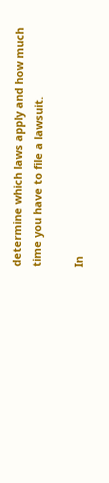determine which laws apply and how much time you have to file a lawsuit.

In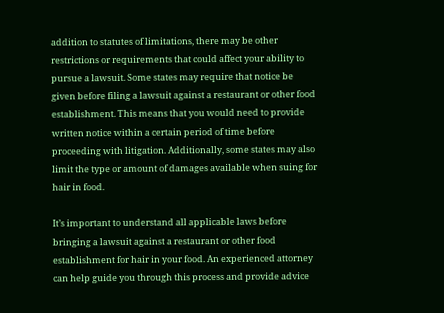addition to statutes of limitations, there may be other restrictions or requirements that could affect your ability to pursue a lawsuit. Some states may require that notice be given before filing a lawsuit against a restaurant or other food establishment. This means that you would need to provide written notice within a certain period of time before proceeding with litigation. Additionally, some states may also limit the type or amount of damages available when suing for hair in food.

It’s important to understand all applicable laws before bringing a lawsuit against a restaurant or other food establishment for hair in your food. An experienced attorney can help guide you through this process and provide advice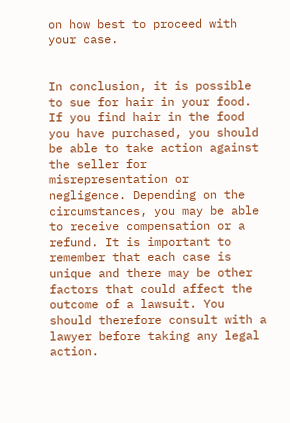on how best to proceed with your case.


In conclusion, it is possible to sue for hair in your food. If you find hair in the food you have purchased, you should be able to take action against the seller for misrepresentation or negligence. Depending on the circumstances, you may be able to receive compensation or a refund. It is important to remember that each case is unique and there may be other factors that could affect the outcome of a lawsuit. You should therefore consult with a lawyer before taking any legal action.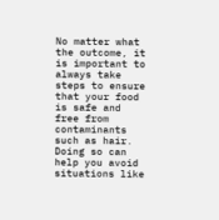No matter what the outcome, it is important to always take steps to ensure that your food is safe and free from contaminants such as hair. Doing so can help you avoid situations like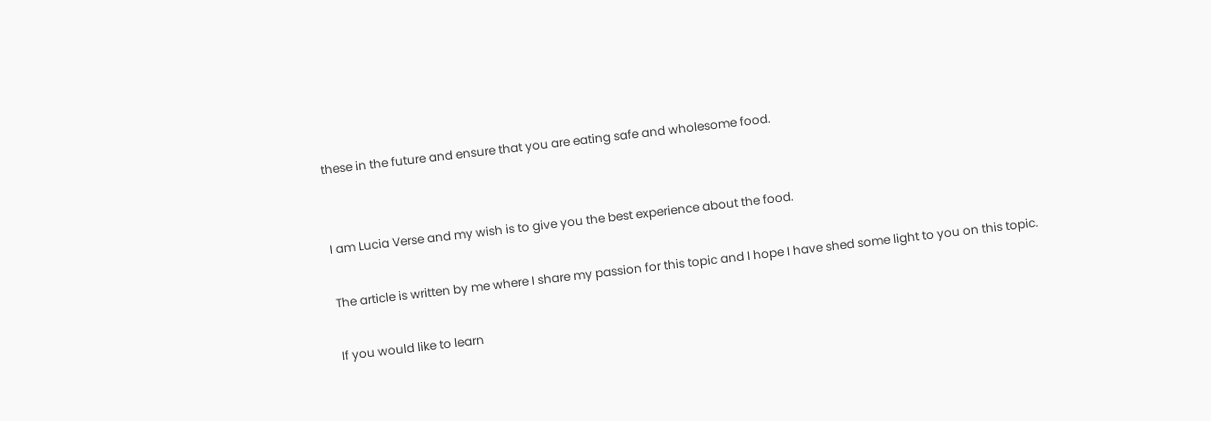these in the future and ensure that you are eating safe and wholesome food.


I am Lucia Verse and my wish is to give you the best experience about the food.

The article is written by me where I share my passion for this topic and I hope I have shed some light to you on this topic.

If you would like to learn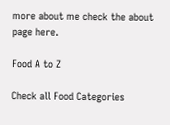more about me check the about page here.

Food A to Z

Check all Food Categories